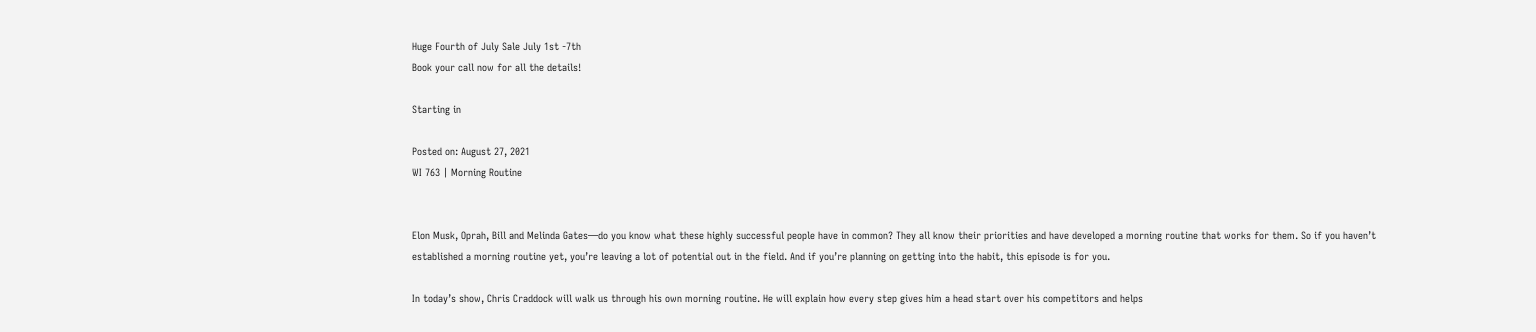Huge Fourth of July Sale July 1st -7th
Book your call now for all the details!

Starting in

Posted on: August 27, 2021
WI 763 | Morning Routine


Elon Musk, Oprah, Bill and Melinda Gates—do you know what these highly successful people have in common? They all know their priorities and have developed a morning routine that works for them. So if you haven’t established a morning routine yet, you’re leaving a lot of potential out in the field. And if you’re planning on getting into the habit, this episode is for you.

In today’s show, Chris Craddock will walk us through his own morning routine. He will explain how every step gives him a head start over his competitors and helps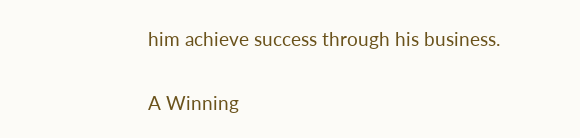him achieve success through his business.

A Winning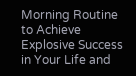Morning Routine to Achieve Explosive Success in Your Life and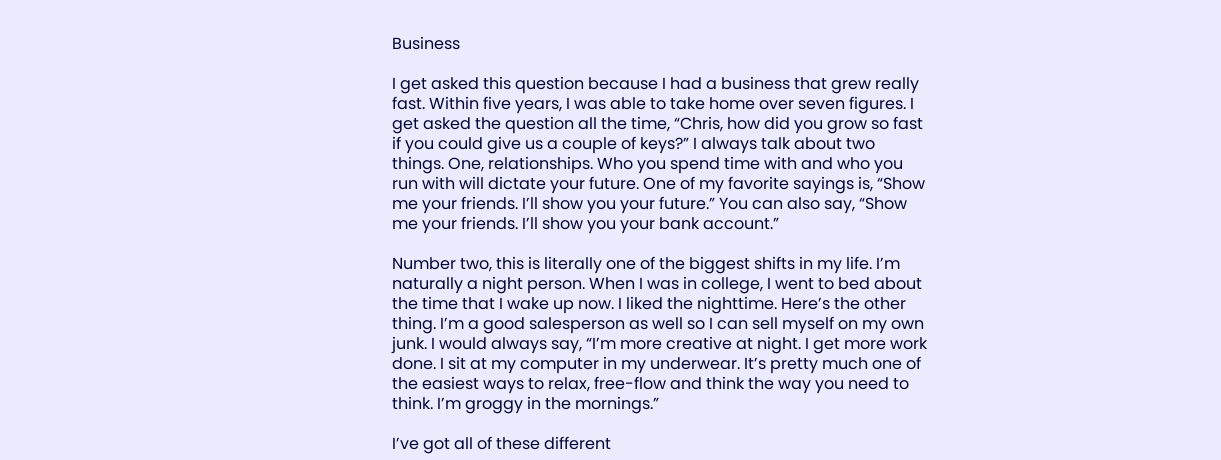Business

I get asked this question because I had a business that grew really fast. Within five years, I was able to take home over seven figures. I get asked the question all the time, “Chris, how did you grow so fast if you could give us a couple of keys?” I always talk about two things. One, relationships. Who you spend time with and who you run with will dictate your future. One of my favorite sayings is, “Show me your friends. I’ll show you your future.” You can also say, “Show me your friends. I’ll show you your bank account.”

Number two, this is literally one of the biggest shifts in my life. I’m naturally a night person. When I was in college, I went to bed about the time that I wake up now. I liked the nighttime. Here’s the other thing. I’m a good salesperson as well so I can sell myself on my own junk. I would always say, “I’m more creative at night. I get more work done. I sit at my computer in my underwear. It’s pretty much one of the easiest ways to relax, free-flow and think the way you need to think. I’m groggy in the mornings.”

I’ve got all of these different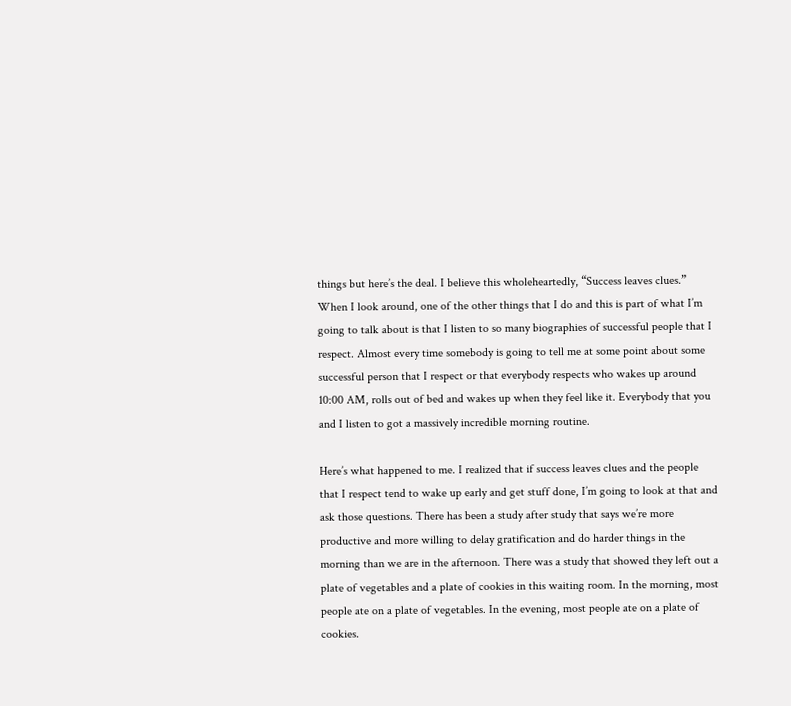things but here’s the deal. I believe this wholeheartedly, “Success leaves clues.” When I look around, one of the other things that I do and this is part of what I’m going to talk about is that I listen to so many biographies of successful people that I respect. Almost every time somebody is going to tell me at some point about some successful person that I respect or that everybody respects who wakes up around 10:00 AM, rolls out of bed and wakes up when they feel like it. Everybody that you and I listen to got a massively incredible morning routine.

Here’s what happened to me. I realized that if success leaves clues and the people that I respect tend to wake up early and get stuff done, I’m going to look at that and ask those questions. There has been a study after study that says we’re more productive and more willing to delay gratification and do harder things in the morning than we are in the afternoon. There was a study that showed they left out a plate of vegetables and a plate of cookies in this waiting room. In the morning, most people ate on a plate of vegetables. In the evening, most people ate on a plate of cookies.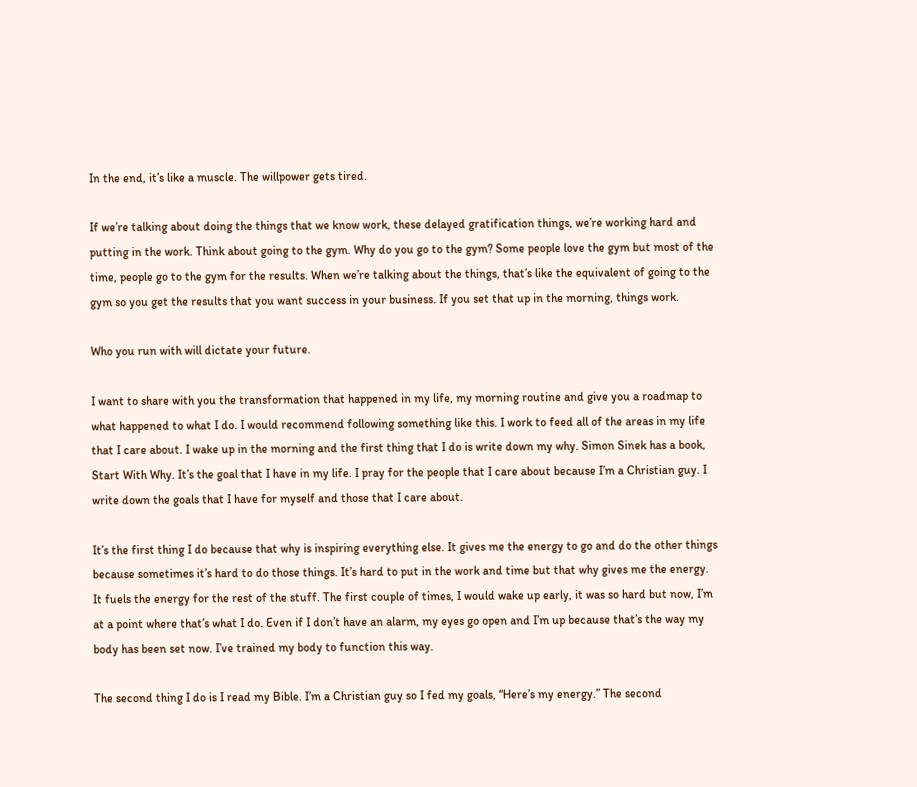In the end, it’s like a muscle. The willpower gets tired.

If we’re talking about doing the things that we know work, these delayed gratification things, we’re working hard and putting in the work. Think about going to the gym. Why do you go to the gym? Some people love the gym but most of the time, people go to the gym for the results. When we’re talking about the things, that’s like the equivalent of going to the gym so you get the results that you want success in your business. If you set that up in the morning, things work.

Who you run with will dictate your future.

I want to share with you the transformation that happened in my life, my morning routine and give you a roadmap to what happened to what I do. I would recommend following something like this. I work to feed all of the areas in my life that I care about. I wake up in the morning and the first thing that I do is write down my why. Simon Sinek has a book, Start With Why. It’s the goal that I have in my life. I pray for the people that I care about because I’m a Christian guy. I write down the goals that I have for myself and those that I care about.

It’s the first thing I do because that why is inspiring everything else. It gives me the energy to go and do the other things because sometimes it’s hard to do those things. It’s hard to put in the work and time but that why gives me the energy. It fuels the energy for the rest of the stuff. The first couple of times, I would wake up early, it was so hard but now, I’m at a point where that’s what I do. Even if I don’t have an alarm, my eyes go open and I’m up because that’s the way my body has been set now. I’ve trained my body to function this way.

The second thing I do is I read my Bible. I’m a Christian guy so I fed my goals, “Here’s my energy.” The second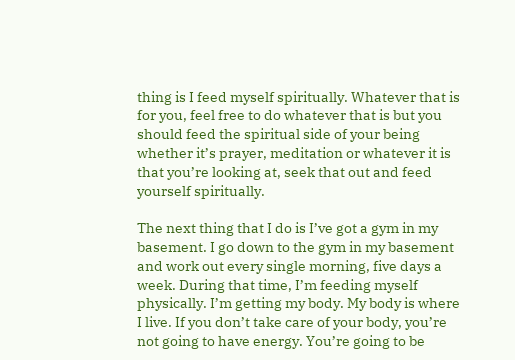thing is I feed myself spiritually. Whatever that is for you, feel free to do whatever that is but you should feed the spiritual side of your being whether it’s prayer, meditation or whatever it is that you’re looking at, seek that out and feed yourself spiritually.

The next thing that I do is I’ve got a gym in my basement. I go down to the gym in my basement and work out every single morning, five days a week. During that time, I’m feeding myself physically. I’m getting my body. My body is where I live. If you don’t take care of your body, you’re not going to have energy. You’re going to be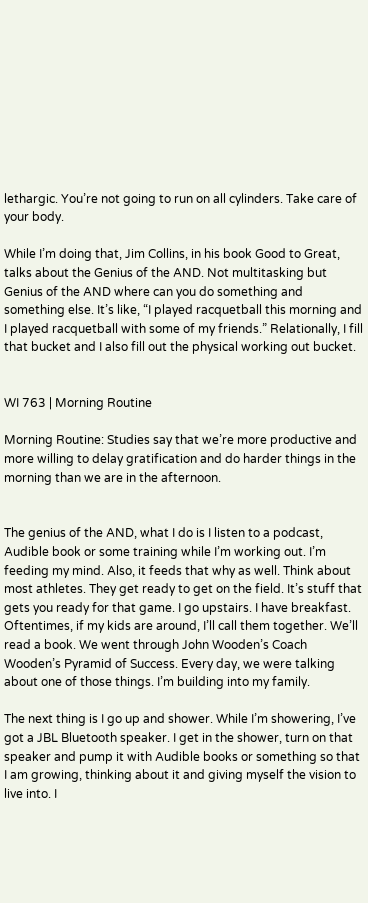lethargic. You’re not going to run on all cylinders. Take care of your body.

While I’m doing that, Jim Collins, in his book Good to Great, talks about the Genius of the AND. Not multitasking but Genius of the AND where can you do something and something else. It’s like, “I played racquetball this morning and I played racquetball with some of my friends.” Relationally, I fill that bucket and I also fill out the physical working out bucket.


WI 763 | Morning Routine

Morning Routine: Studies say that we’re more productive and more willing to delay gratification and do harder things in the morning than we are in the afternoon.


The genius of the AND, what I do is I listen to a podcast, Audible book or some training while I’m working out. I’m feeding my mind. Also, it feeds that why as well. Think about most athletes. They get ready to get on the field. It’s stuff that gets you ready for that game. I go upstairs. I have breakfast. Oftentimes, if my kids are around, I’ll call them together. We’ll read a book. We went through John Wooden’s Coach Wooden’s Pyramid of Success. Every day, we were talking about one of those things. I’m building into my family.

The next thing is I go up and shower. While I’m showering, I’ve got a JBL Bluetooth speaker. I get in the shower, turn on that speaker and pump it with Audible books or something so that I am growing, thinking about it and giving myself the vision to live into. I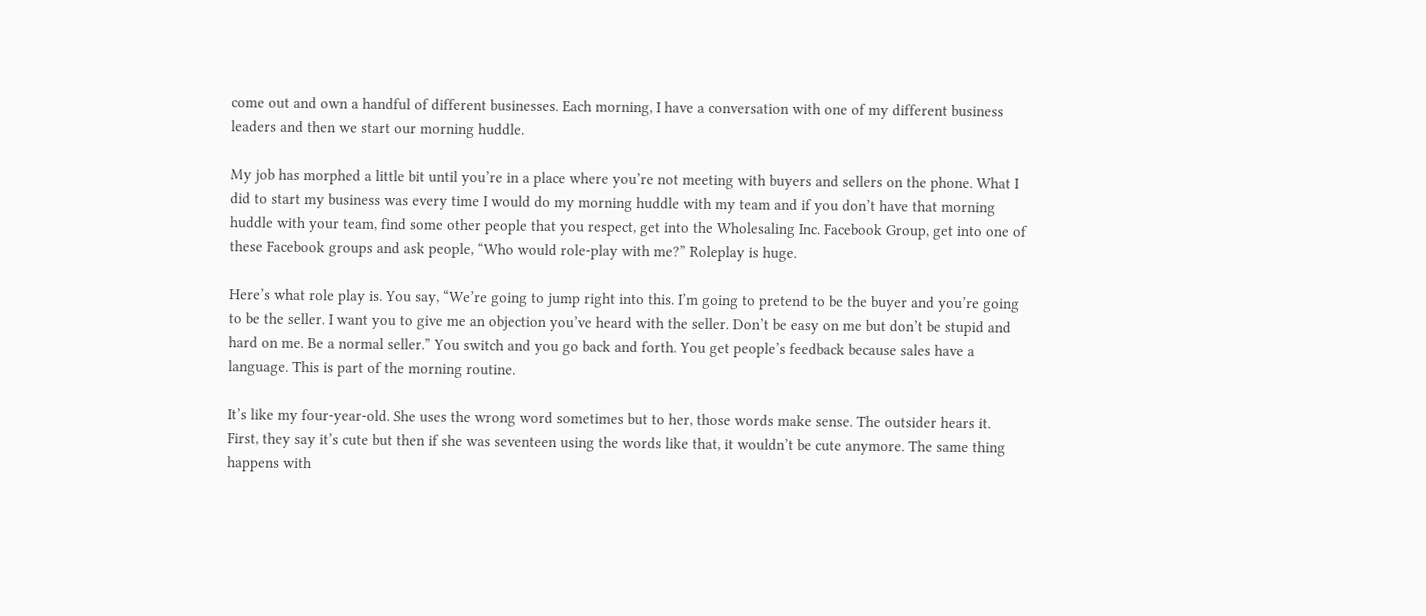come out and own a handful of different businesses. Each morning, I have a conversation with one of my different business leaders and then we start our morning huddle.

My job has morphed a little bit until you’re in a place where you’re not meeting with buyers and sellers on the phone. What I did to start my business was every time I would do my morning huddle with my team and if you don’t have that morning huddle with your team, find some other people that you respect, get into the Wholesaling Inc. Facebook Group, get into one of these Facebook groups and ask people, “Who would role-play with me?” Roleplay is huge.

Here’s what role play is. You say, “We’re going to jump right into this. I’m going to pretend to be the buyer and you’re going to be the seller. I want you to give me an objection you’ve heard with the seller. Don’t be easy on me but don’t be stupid and hard on me. Be a normal seller.” You switch and you go back and forth. You get people’s feedback because sales have a language. This is part of the morning routine.

It’s like my four-year-old. She uses the wrong word sometimes but to her, those words make sense. The outsider hears it. First, they say it’s cute but then if she was seventeen using the words like that, it wouldn’t be cute anymore. The same thing happens with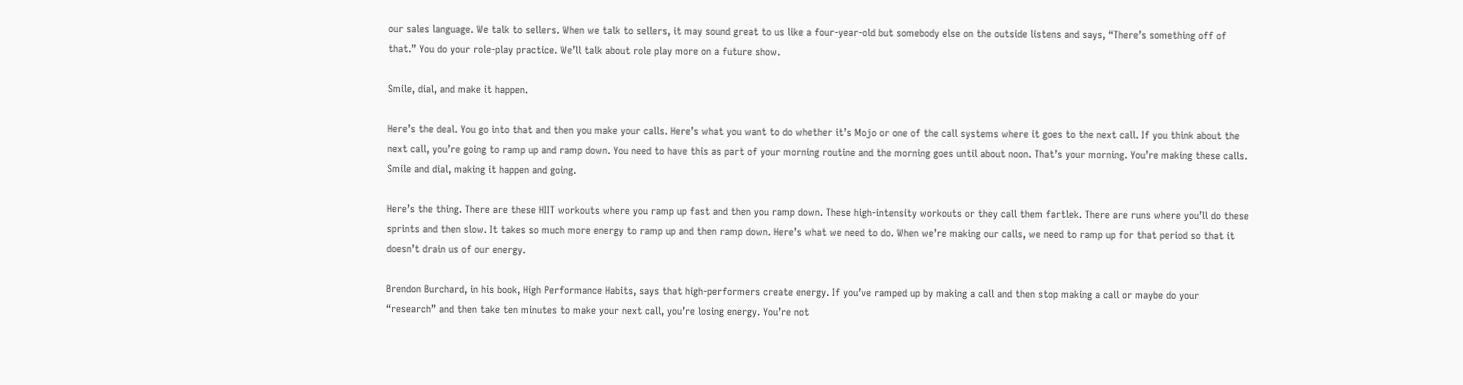our sales language. We talk to sellers. When we talk to sellers, it may sound great to us like a four-year-old but somebody else on the outside listens and says, “There’s something off of that.” You do your role-play practice. We’ll talk about role play more on a future show.

Smile, dial, and make it happen.

Here’s the deal. You go into that and then you make your calls. Here’s what you want to do whether it’s Mojo or one of the call systems where it goes to the next call. If you think about the next call, you’re going to ramp up and ramp down. You need to have this as part of your morning routine and the morning goes until about noon. That’s your morning. You’re making these calls. Smile and dial, making it happen and going.

Here’s the thing. There are these HIIT workouts where you ramp up fast and then you ramp down. These high-intensity workouts or they call them fartlek. There are runs where you’ll do these sprints and then slow. It takes so much more energy to ramp up and then ramp down. Here’s what we need to do. When we’re making our calls, we need to ramp up for that period so that it doesn’t drain us of our energy.

Brendon Burchard, in his book, High Performance Habits, says that high-performers create energy. If you’ve ramped up by making a call and then stop making a call or maybe do your “research” and then take ten minutes to make your next call, you’re losing energy. You’re not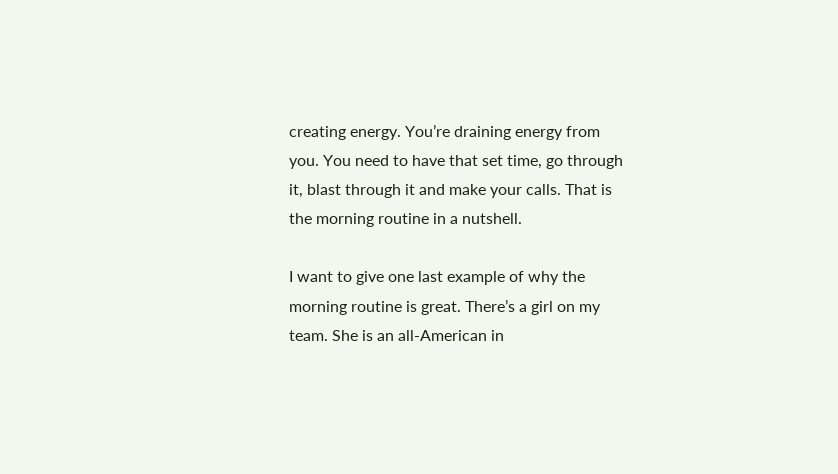creating energy. You’re draining energy from you. You need to have that set time, go through it, blast through it and make your calls. That is the morning routine in a nutshell.

I want to give one last example of why the morning routine is great. There’s a girl on my team. She is an all-American in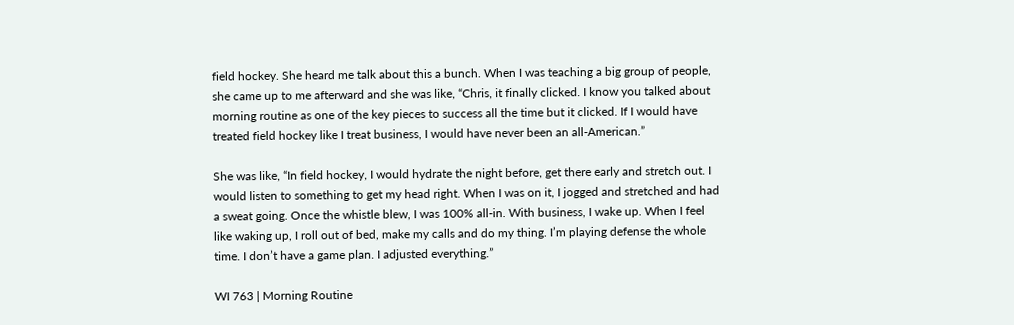field hockey. She heard me talk about this a bunch. When I was teaching a big group of people, she came up to me afterward and she was like, “Chris, it finally clicked. I know you talked about morning routine as one of the key pieces to success all the time but it clicked. If I would have treated field hockey like I treat business, I would have never been an all-American.”

She was like, “In field hockey, I would hydrate the night before, get there early and stretch out. I would listen to something to get my head right. When I was on it, I jogged and stretched and had a sweat going. Once the whistle blew, I was 100% all-in. With business, I wake up. When I feel like waking up, I roll out of bed, make my calls and do my thing. I’m playing defense the whole time. I don’t have a game plan. I adjusted everything.”

WI 763 | Morning Routine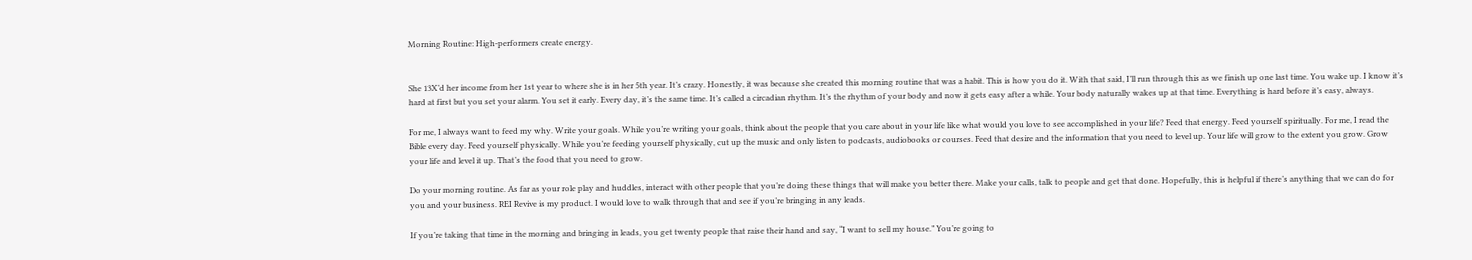Morning Routine: High-performers create energy.


She 13X’d her income from her 1st year to where she is in her 5th year. It’s crazy. Honestly, it was because she created this morning routine that was a habit. This is how you do it. With that said, I’ll run through this as we finish up one last time. You wake up. I know it’s hard at first but you set your alarm. You set it early. Every day, it’s the same time. It’s called a circadian rhythm. It’s the rhythm of your body and now it gets easy after a while. Your body naturally wakes up at that time. Everything is hard before it’s easy, always.

For me, I always want to feed my why. Write your goals. While you’re writing your goals, think about the people that you care about in your life like what would you love to see accomplished in your life? Feed that energy. Feed yourself spiritually. For me, I read the Bible every day. Feed yourself physically. While you’re feeding yourself physically, cut up the music and only listen to podcasts, audiobooks or courses. Feed that desire and the information that you need to level up. Your life will grow to the extent you grow. Grow your life and level it up. That’s the food that you need to grow.

Do your morning routine. As far as your role play and huddles, interact with other people that you’re doing these things that will make you better there. Make your calls, talk to people and get that done. Hopefully, this is helpful if there’s anything that we can do for you and your business. REI Revive is my product. I would love to walk through that and see if you’re bringing in any leads.

If you’re taking that time in the morning and bringing in leads, you get twenty people that raise their hand and say, “I want to sell my house.” You’re going to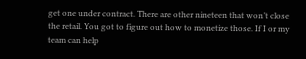get one under contract. There are other nineteen that won’t close the retail. You got to figure out how to monetize those. If I or my team can help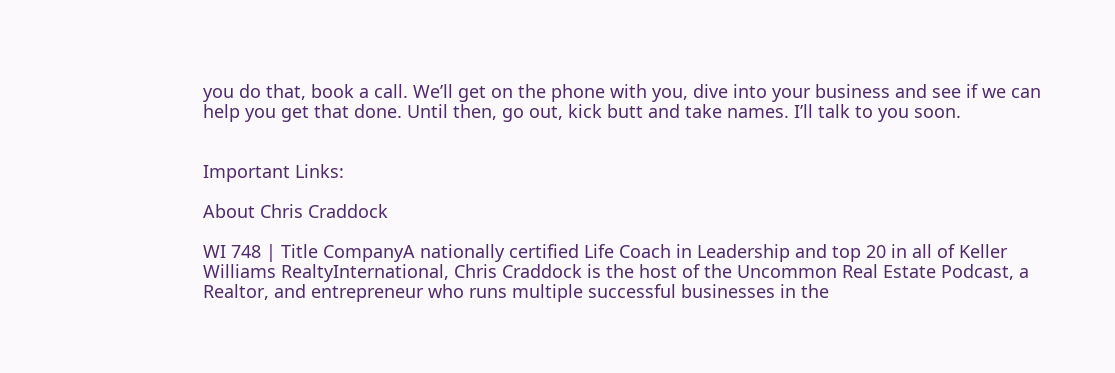you do that, book a call. We’ll get on the phone with you, dive into your business and see if we can help you get that done. Until then, go out, kick butt and take names. I’ll talk to you soon.


Important Links:

About Chris Craddock

WI 748 | Title CompanyA nationally certified Life Coach in Leadership and top 20 in all of Keller Williams RealtyInternational, Chris Craddock is the host of the Uncommon Real Estate Podcast, a Realtor, and entrepreneur who runs multiple successful businesses in the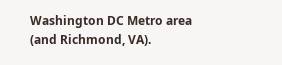Washington DC Metro area (and Richmond, VA).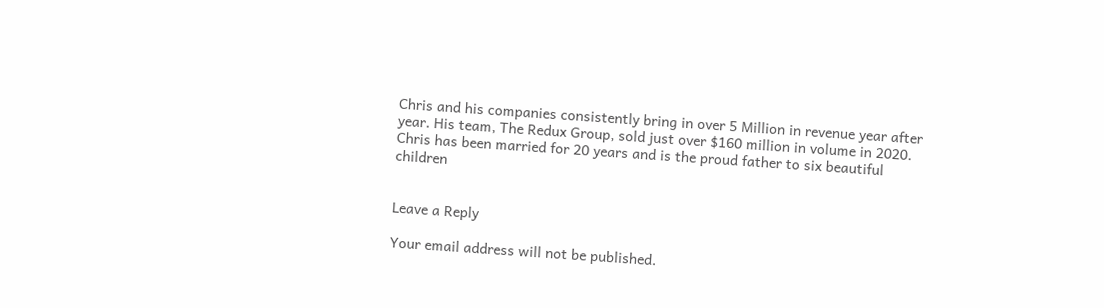Chris and his companies consistently bring in over 5 Million in revenue year after year. His team, The Redux Group, sold just over $160 million in volume in 2020. Chris has been married for 20 years and is the proud father to six beautiful children


Leave a Reply

Your email address will not be published.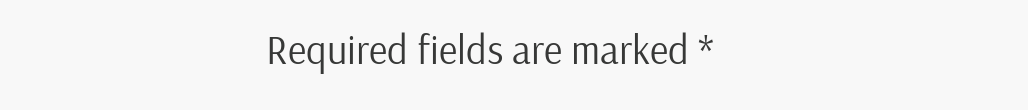Required fields are marked *